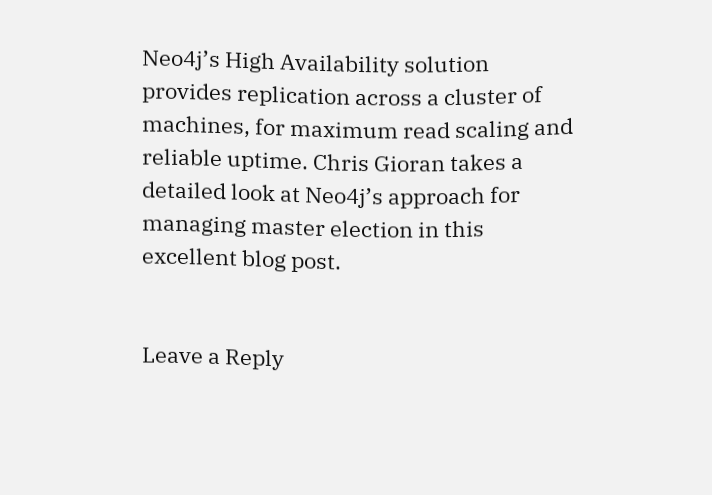Neo4j’s High Availability solution provides replication across a cluster of machines, for maximum read scaling and reliable uptime. Chris Gioran takes a detailed look at Neo4j’s approach for managing master election in this excellent blog post.


Leave a Reply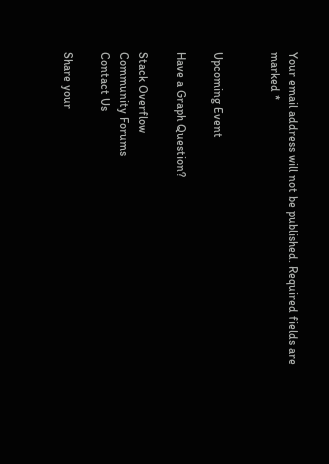Your email address will not be published. Required fields are marked *


Upcoming Event

Have a Graph Question?

Stack Overflow
Community Forums
Contact Us

Share your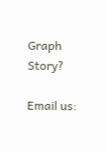Graph Story?

Email us: